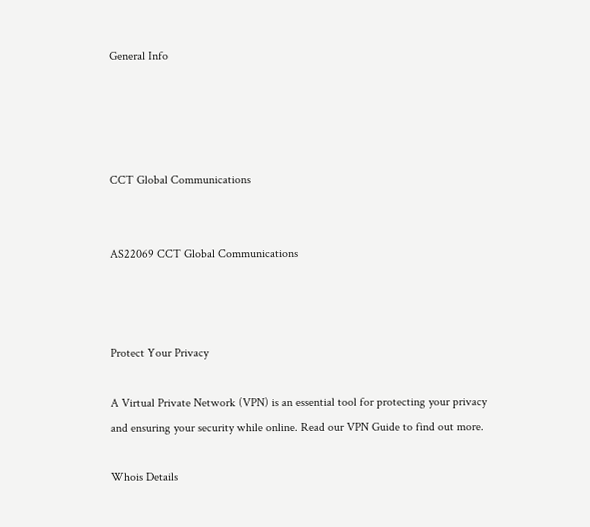General Info




CCT Global Communications


AS22069 CCT Global Communications



Protect Your Privacy

A Virtual Private Network (VPN) is an essential tool for protecting your privacy and ensuring your security while online. Read our VPN Guide to find out more.

Whois Details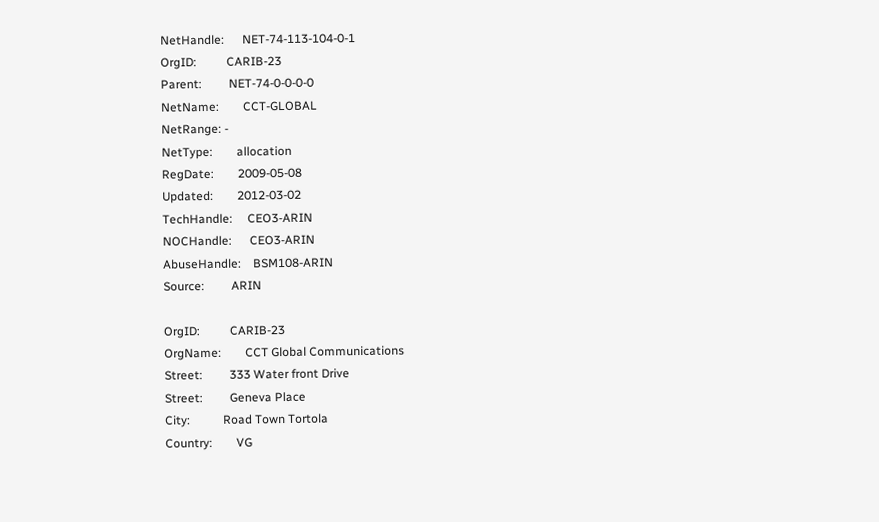NetHandle:      NET-74-113-104-0-1
OrgID:          CARIB-23
Parent:         NET-74-0-0-0-0
NetName:        CCT-GLOBAL
NetRange: -
NetType:        allocation
RegDate:        2009-05-08
Updated:        2012-03-02
TechHandle:     CEO3-ARIN
NOCHandle:      CEO3-ARIN
AbuseHandle:    BSM108-ARIN
Source:         ARIN

OrgID:          CARIB-23
OrgName:        CCT Global Communications
Street:         333 Water front Drive
Street:         Geneva Place
City:           Road Town Tortola
Country:        VG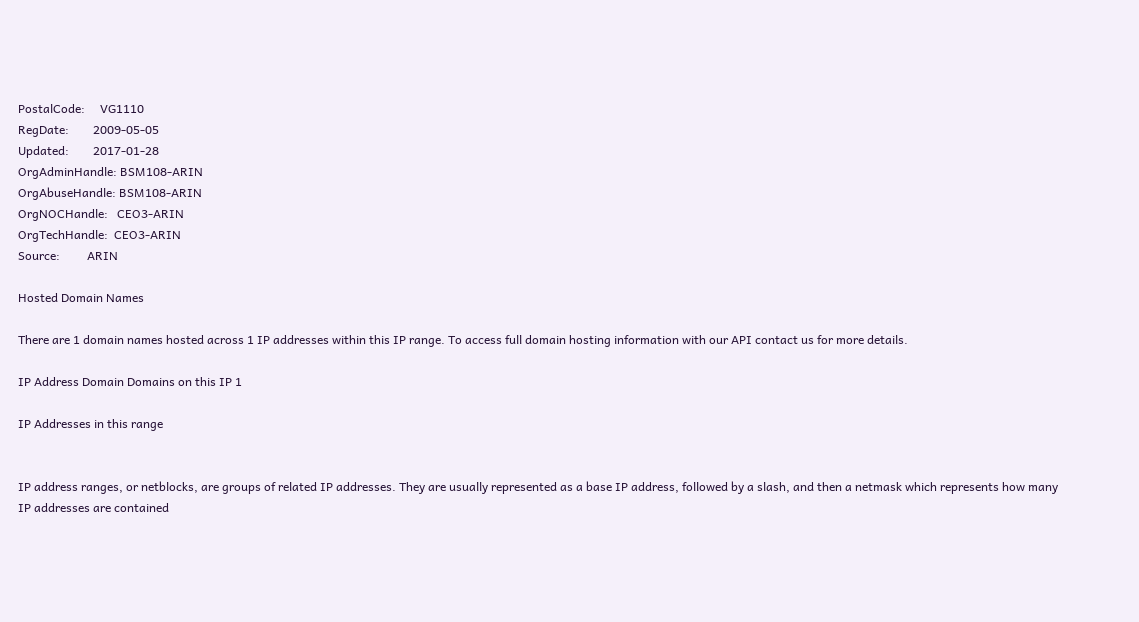PostalCode:     VG1110
RegDate:        2009-05-05
Updated:        2017-01-28
OrgAdminHandle: BSM108-ARIN
OrgAbuseHandle: BSM108-ARIN
OrgNOCHandle:   CEO3-ARIN
OrgTechHandle:  CEO3-ARIN
Source:         ARIN

Hosted Domain Names

There are 1 domain names hosted across 1 IP addresses within this IP range. To access full domain hosting information with our API contact us for more details.

IP Address Domain Domains on this IP 1

IP Addresses in this range


IP address ranges, or netblocks, are groups of related IP addresses. They are usually represented as a base IP address, followed by a slash, and then a netmask which represents how many IP addresses are contained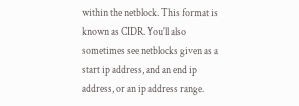within the netblock. This format is known as CIDR. You'll also sometimes see netblocks given as a start ip address, and an end ip address, or an ip address range.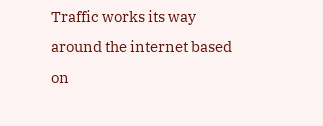Traffic works its way around the internet based on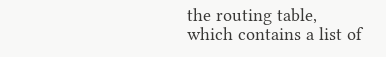the routing table, which contains a list of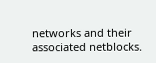networks and their associated netblocks.